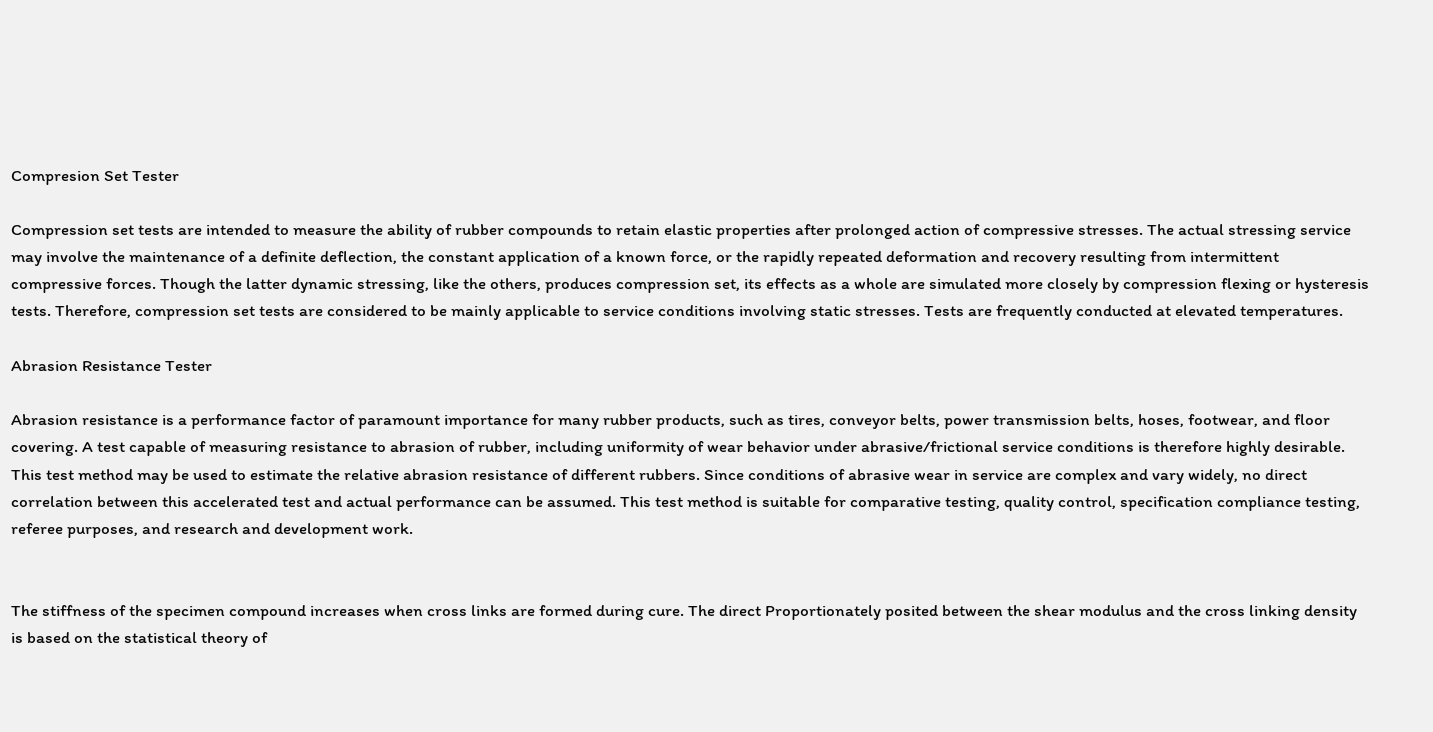Compresion Set Tester

Compression set tests are intended to measure the ability of rubber compounds to retain elastic properties after prolonged action of compressive stresses. The actual stressing service may involve the maintenance of a definite deflection, the constant application of a known force, or the rapidly repeated deformation and recovery resulting from intermittent compressive forces. Though the latter dynamic stressing, like the others, produces compression set, its effects as a whole are simulated more closely by compression flexing or hysteresis tests. Therefore, compression set tests are considered to be mainly applicable to service conditions involving static stresses. Tests are frequently conducted at elevated temperatures.

Abrasion Resistance Tester

Abrasion resistance is a performance factor of paramount importance for many rubber products, such as tires, conveyor belts, power transmission belts, hoses, footwear, and floor covering. A test capable of measuring resistance to abrasion of rubber, including uniformity of wear behavior under abrasive/frictional service conditions is therefore highly desirable. This test method may be used to estimate the relative abrasion resistance of different rubbers. Since conditions of abrasive wear in service are complex and vary widely, no direct correlation between this accelerated test and actual performance can be assumed. This test method is suitable for comparative testing, quality control, specification compliance testing, referee purposes, and research and development work.


The stiffness of the specimen compound increases when cross links are formed during cure. The direct Proportionately posited between the shear modulus and the cross linking density is based on the statistical theory of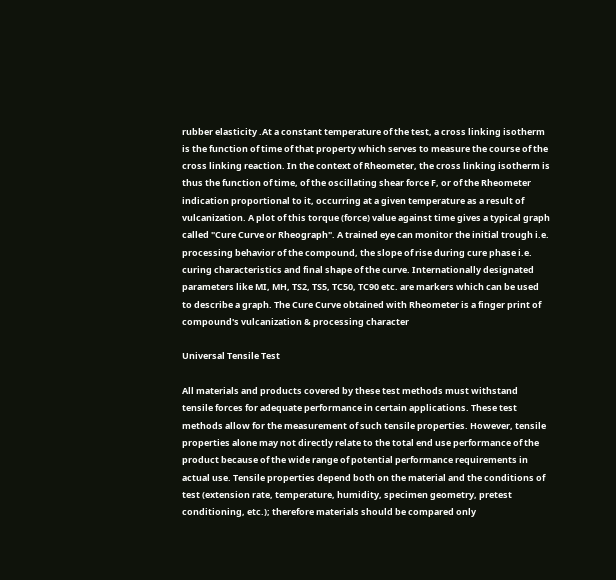rubber elasticity .At a constant temperature of the test, a cross linking isotherm is the function of time of that property which serves to measure the course of the cross linking reaction. In the context of Rheometer, the cross linking isotherm is thus the function of time, of the oscillating shear force F, or of the Rheometer indication proportional to it, occurring at a given temperature as a result of vulcanization. A plot of this torque (force) value against time gives a typical graph called "Cure Curve or Rheograph". A trained eye can monitor the initial trough i.e. processing behavior of the compound, the slope of rise during cure phase i.e. curing characteristics and final shape of the curve. Internationally designated parameters like MI, MH, TS2, TS5, TC50, TC90 etc. are markers which can be used to describe a graph. The Cure Curve obtained with Rheometer is a finger print of compound's vulcanization & processing character

Universal Tensile Test

All materials and products covered by these test methods must withstand tensile forces for adequate performance in certain applications. These test methods allow for the measurement of such tensile properties. However, tensile properties alone may not directly relate to the total end use performance of the product because of the wide range of potential performance requirements in actual use. Tensile properties depend both on the material and the conditions of test (extension rate, temperature, humidity, specimen geometry, pretest conditioning, etc.); therefore materials should be compared only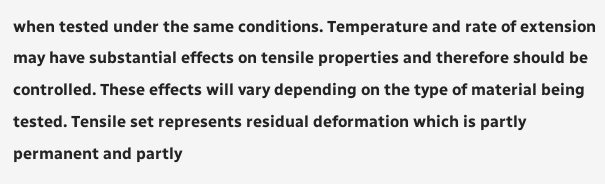when tested under the same conditions. Temperature and rate of extension may have substantial effects on tensile properties and therefore should be controlled. These effects will vary depending on the type of material being tested. Tensile set represents residual deformation which is partly permanent and partly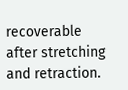recoverable after stretching and retraction.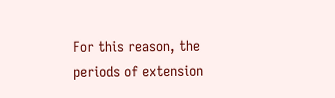For this reason, the periods of extension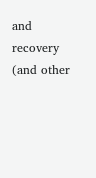and recovery (and other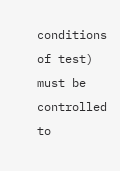conditions of test) must be controlled to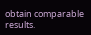obtain comparable results.